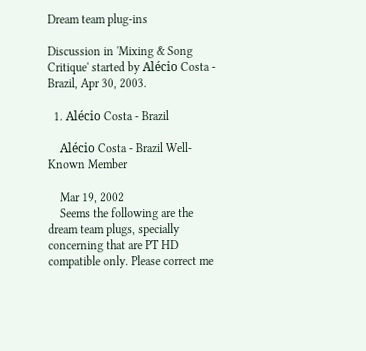Dream team plug-ins

Discussion in 'Mixing & Song Critique' started by Alécio Costa - Brazil, Apr 30, 2003.

  1. Alécio Costa - Brazil

    Alécio Costa - Brazil Well-Known Member

    Mar 19, 2002
    Seems the following are the dream team plugs, specially concerning that are PT HD compatible only. Please correct me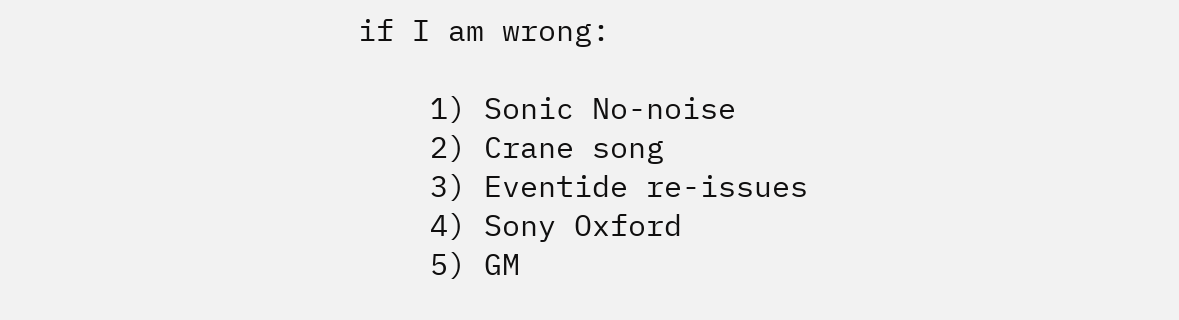if I am wrong:

    1) Sonic No-noise
    2) Crane song
    3) Eventide re-issues
    4) Sony Oxford
    5) GM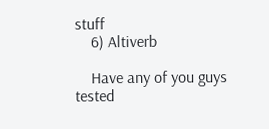stuff
    6) Altiverb

    Have any of you guys tested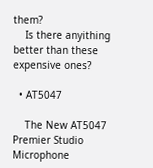them?
    Is there anyithing better than these expensive ones?

  • AT5047

    The New AT5047 Premier Studio Microphone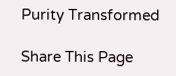Purity Transformed

Share This Page